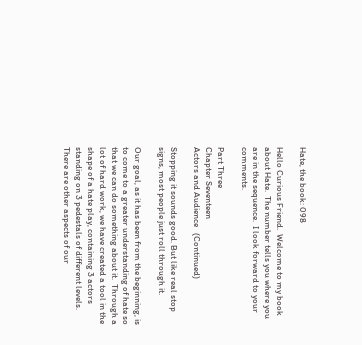Hate, the book: 098

Hello Curious Friend.  Welcome to my book about Hate.  The number tells you where you are in the sequence.  I look forward to your comments.

Part Three
Chapter Seventeen
Actors and Audience   (Continued)

Stopping it sounds good. But like real stop signs, most people just roll through it.

Our goal, as it has been from the beginning, is to come to a greater understanding of hate so that we can do something about it.  Through a lot of hard work, we have created a tool in the shape of a hate play, containing 3 actors standing on 3 pedestals of different levels.  There are other aspects of our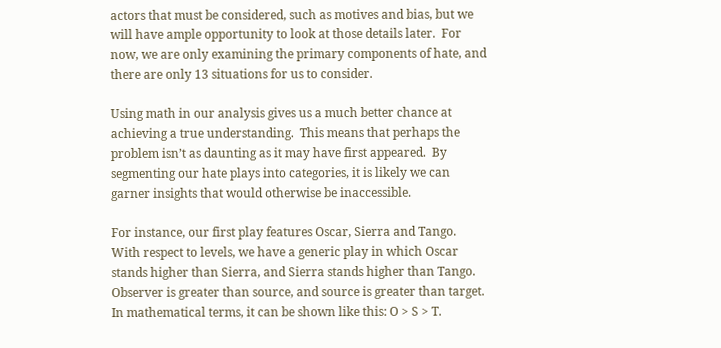actors that must be considered, such as motives and bias, but we will have ample opportunity to look at those details later.  For now, we are only examining the primary components of hate, and there are only 13 situations for us to consider.

Using math in our analysis gives us a much better chance at achieving a true understanding.  This means that perhaps the problem isn’t as daunting as it may have first appeared.  By segmenting our hate plays into categories, it is likely we can garner insights that would otherwise be inaccessible.

For instance, our first play features Oscar, Sierra and Tango.  With respect to levels, we have a generic play in which Oscar stands higher than Sierra, and Sierra stands higher than Tango.  Observer is greater than source, and source is greater than target.  In mathematical terms, it can be shown like this: O > S > T.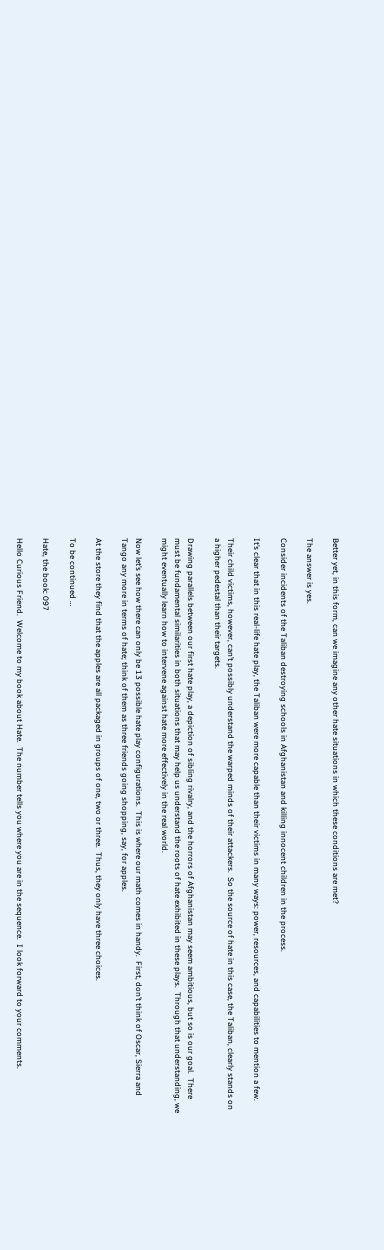Better yet, in this form, can we imagine any other hate situations in which these conditions are met?

The answer is yes.

Consider incidents of the Taliban destroying schools in Afghanistan and killing innocent children in the process.

It’s clear that in this real-life hate play, the Taliban were more capable than their victims in many ways: power, resources, and capabilities to mention a few.

Their child victims, however, can’t possibly understand the warped minds of their attackers.  So the source of hate in this case, the Taliban, clearly stands on a higher pedestal than their targets.

Drawing parallels between our first hate play, a depiction of sibling rivalry, and the horrors of Afghanistan may seem ambitious, but so is our goal.  There must be fundamental similarities in both situations that may help us understand the roots of hate exhibited in these plays.  Through that understanding, we might eventually learn how to intervene against hate more effectively in the real world.

Now let’s see how there can only be 13 possible hate play configurations.  This is where our math comes in handy.  First, don’t think of Oscar, Sierra and Tango any more in terms of hate; think of them as three friends going shopping, say, for apples.

At the store they find that the apples are all packaged in groups of one, two or three.  Thus, they only have three choices.

To be continued …

Hate, the book: 097

Hello Curious Friend.  Welcome to my book about Hate.  The number tells you where you are in the sequence.  I look forward to your comments.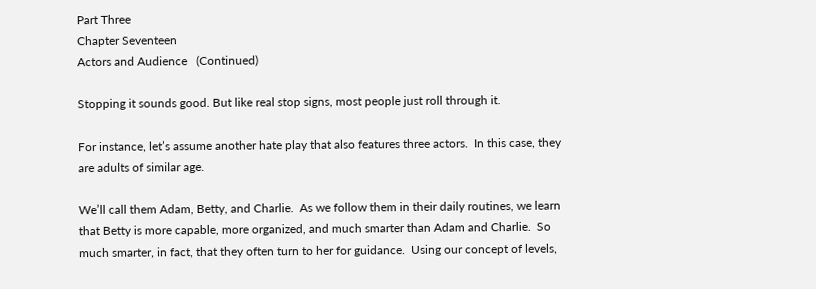Part Three
Chapter Seventeen
Actors and Audience   (Continued)

Stopping it sounds good. But like real stop signs, most people just roll through it.

For instance, let’s assume another hate play that also features three actors.  In this case, they are adults of similar age.

We’ll call them Adam, Betty, and Charlie.  As we follow them in their daily routines, we learn that Betty is more capable, more organized, and much smarter than Adam and Charlie.  So much smarter, in fact, that they often turn to her for guidance.  Using our concept of levels,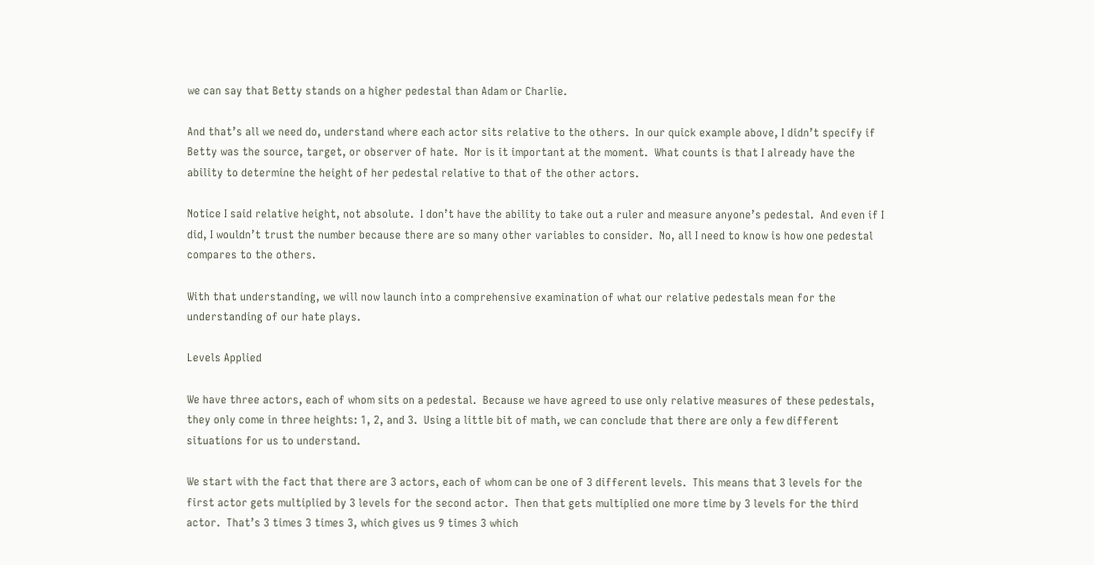we can say that Betty stands on a higher pedestal than Adam or Charlie.

And that’s all we need do, understand where each actor sits relative to the others.  In our quick example above, I didn’t specify if Betty was the source, target, or observer of hate.  Nor is it important at the moment.  What counts is that I already have the ability to determine the height of her pedestal relative to that of the other actors.

Notice I said relative height, not absolute.  I don’t have the ability to take out a ruler and measure anyone’s pedestal.  And even if I did, I wouldn’t trust the number because there are so many other variables to consider.  No, all I need to know is how one pedestal compares to the others.

With that understanding, we will now launch into a comprehensive examination of what our relative pedestals mean for the understanding of our hate plays.

Levels Applied

We have three actors, each of whom sits on a pedestal.  Because we have agreed to use only relative measures of these pedestals, they only come in three heights: 1, 2, and 3.  Using a little bit of math, we can conclude that there are only a few different situations for us to understand.

We start with the fact that there are 3 actors, each of whom can be one of 3 different levels.  This means that 3 levels for the first actor gets multiplied by 3 levels for the second actor.  Then that gets multiplied one more time by 3 levels for the third actor.  That’s 3 times 3 times 3, which gives us 9 times 3 which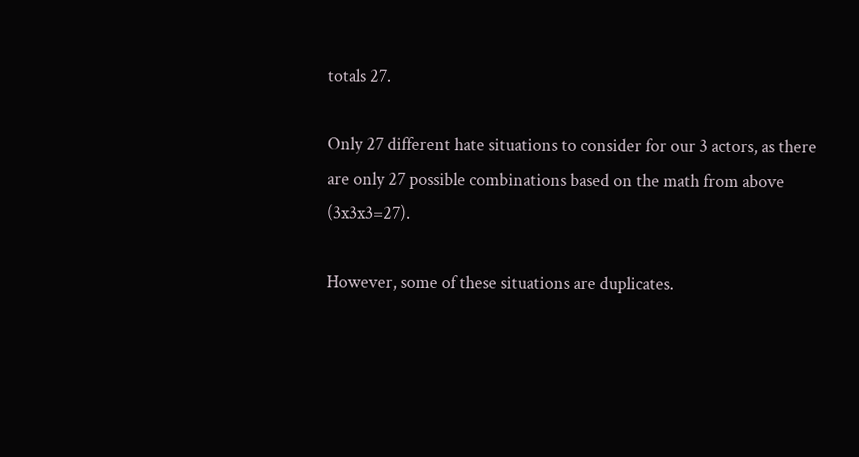totals 27.

Only 27 different hate situations to consider for our 3 actors, as there are only 27 possible combinations based on the math from above (3x3x3=27).

However, some of these situations are duplicates.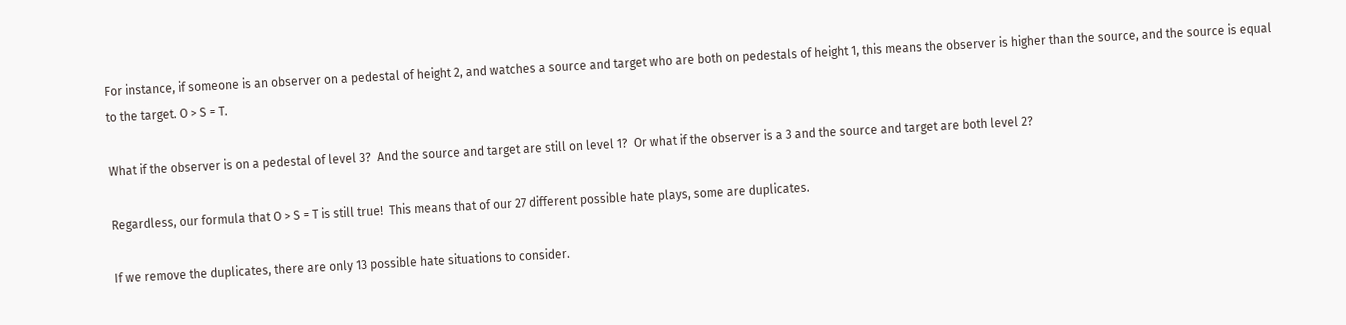For instance, if someone is an observer on a pedestal of height 2, and watches a source and target who are both on pedestals of height 1, this means the observer is higher than the source, and the source is equal to the target. O > S = T.

What if the observer is on a pedestal of level 3?  And the source and target are still on level 1?  Or what if the observer is a 3 and the source and target are both level 2?

Regardless, our formula that O > S = T is still true!  This means that of our 27 different possible hate plays, some are duplicates.

If we remove the duplicates, there are only 13 possible hate situations to consider.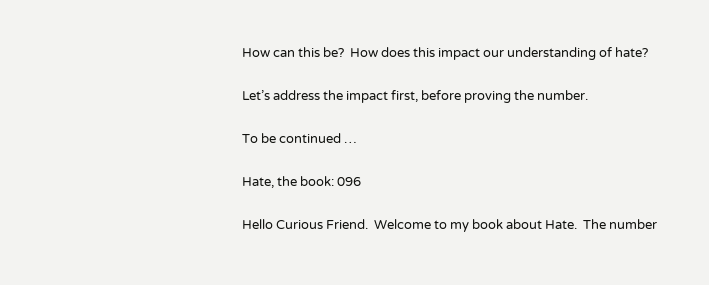How can this be?  How does this impact our understanding of hate?

Let’s address the impact first, before proving the number.

To be continued …

Hate, the book: 096

Hello Curious Friend.  Welcome to my book about Hate.  The number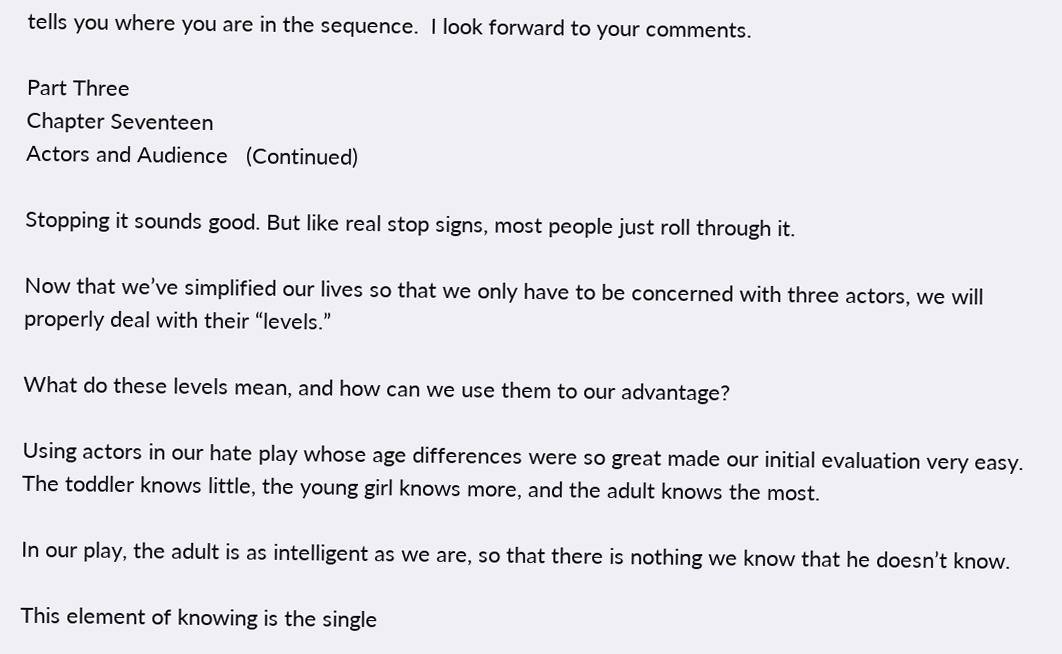tells you where you are in the sequence.  I look forward to your comments.

Part Three
Chapter Seventeen
Actors and Audience   (Continued)

Stopping it sounds good. But like real stop signs, most people just roll through it.

Now that we’ve simplified our lives so that we only have to be concerned with three actors, we will properly deal with their “levels.”

What do these levels mean, and how can we use them to our advantage?

Using actors in our hate play whose age differences were so great made our initial evaluation very easy.  The toddler knows little, the young girl knows more, and the adult knows the most.

In our play, the adult is as intelligent as we are, so that there is nothing we know that he doesn’t know.

This element of knowing is the single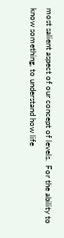most salient aspect of our concept of levels.  For the ability to know something, to understand how life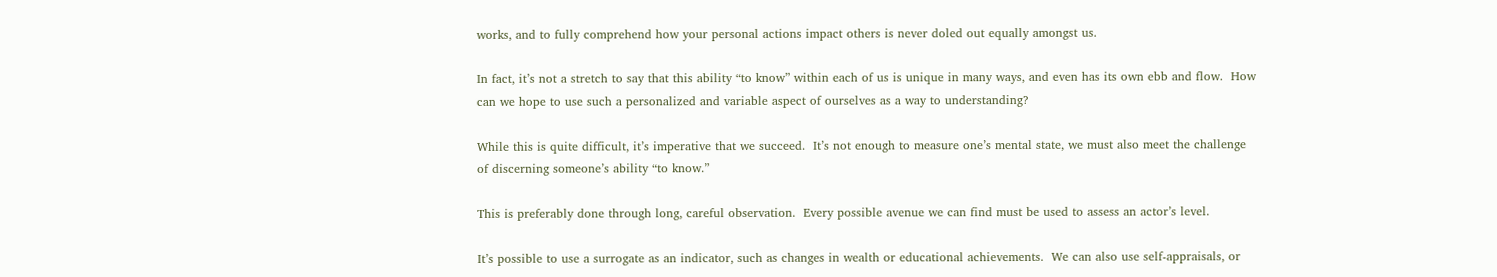works, and to fully comprehend how your personal actions impact others is never doled out equally amongst us.

In fact, it’s not a stretch to say that this ability “to know” within each of us is unique in many ways, and even has its own ebb and flow.  How can we hope to use such a personalized and variable aspect of ourselves as a way to understanding?

While this is quite difficult, it’s imperative that we succeed.  It’s not enough to measure one’s mental state, we must also meet the challenge of discerning someone’s ability “to know.”

This is preferably done through long, careful observation.  Every possible avenue we can find must be used to assess an actor’s level.

It’s possible to use a surrogate as an indicator, such as changes in wealth or educational achievements.  We can also use self-appraisals, or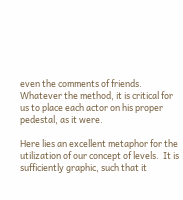even the comments of friends.  Whatever the method, it is critical for us to place each actor on his proper pedestal, as it were.

Here lies an excellent metaphor for the utilization of our concept of levels.  It is sufficiently graphic, such that it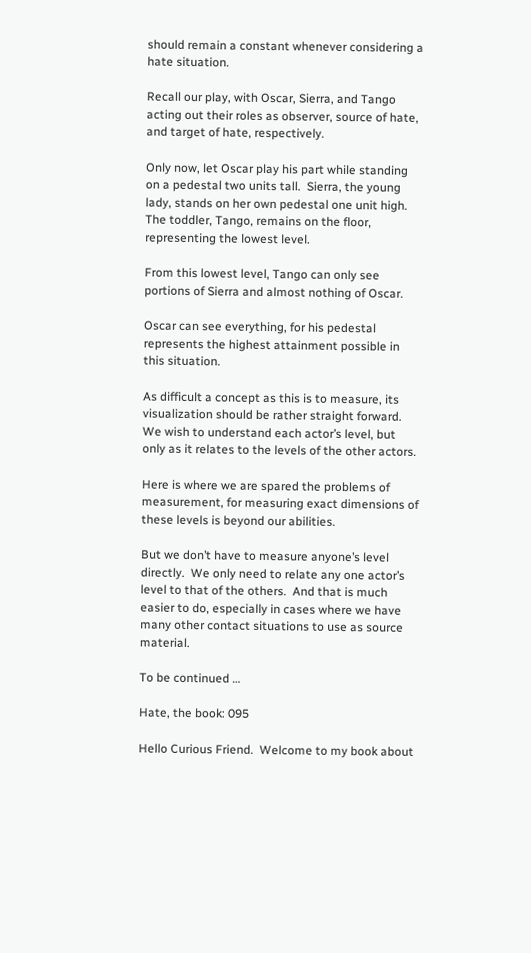should remain a constant whenever considering a hate situation.

Recall our play, with Oscar, Sierra, and Tango acting out their roles as observer, source of hate, and target of hate, respectively.

Only now, let Oscar play his part while standing on a pedestal two units tall.  Sierra, the young lady, stands on her own pedestal one unit high.  The toddler, Tango, remains on the floor, representing the lowest level.

From this lowest level, Tango can only see portions of Sierra and almost nothing of Oscar.

Oscar can see everything, for his pedestal represents the highest attainment possible in this situation.

As difficult a concept as this is to measure, its visualization should be rather straight forward.  We wish to understand each actor’s level, but only as it relates to the levels of the other actors.

Here is where we are spared the problems of measurement, for measuring exact dimensions of these levels is beyond our abilities.

But we don’t have to measure anyone’s level directly.  We only need to relate any one actor’s level to that of the others.  And that is much easier to do, especially in cases where we have many other contact situations to use as source material.

To be continued …

Hate, the book: 095

Hello Curious Friend.  Welcome to my book about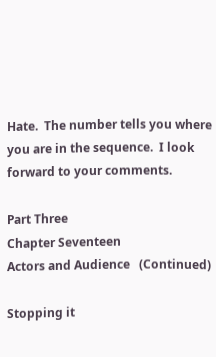Hate.  The number tells you where you are in the sequence.  I look forward to your comments.

Part Three
Chapter Seventeen
Actors and Audience   (Continued)

Stopping it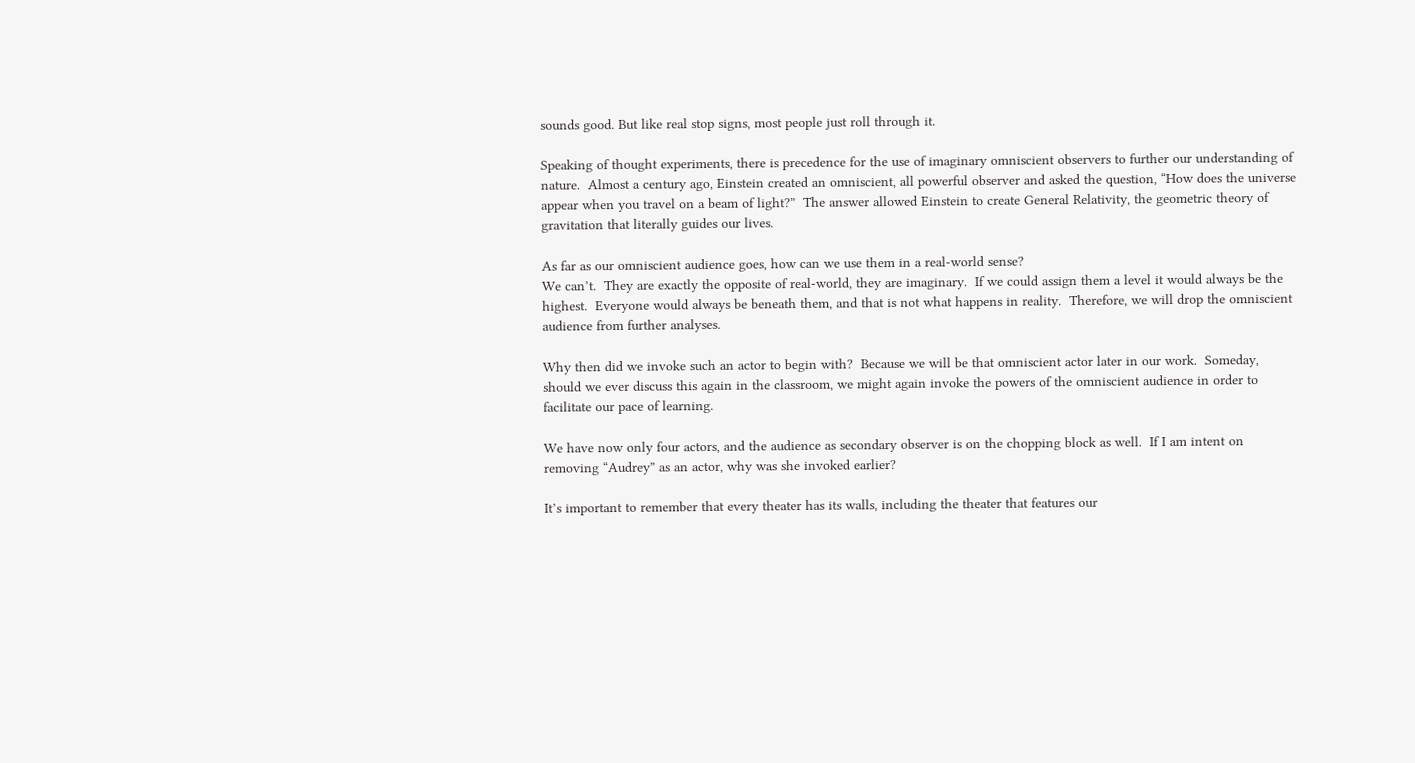sounds good. But like real stop signs, most people just roll through it.

Speaking of thought experiments, there is precedence for the use of imaginary omniscient observers to further our understanding of nature.  Almost a century ago, Einstein created an omniscient, all powerful observer and asked the question, “How does the universe appear when you travel on a beam of light?”  The answer allowed Einstein to create General Relativity, the geometric theory of gravitation that literally guides our lives.

As far as our omniscient audience goes, how can we use them in a real-world sense?
We can’t.  They are exactly the opposite of real-world, they are imaginary.  If we could assign them a level it would always be the highest.  Everyone would always be beneath them, and that is not what happens in reality.  Therefore, we will drop the omniscient audience from further analyses.

Why then did we invoke such an actor to begin with?  Because we will be that omniscient actor later in our work.  Someday, should we ever discuss this again in the classroom, we might again invoke the powers of the omniscient audience in order to facilitate our pace of learning.

We have now only four actors, and the audience as secondary observer is on the chopping block as well.  If I am intent on removing “Audrey” as an actor, why was she invoked earlier?

It’s important to remember that every theater has its walls, including the theater that features our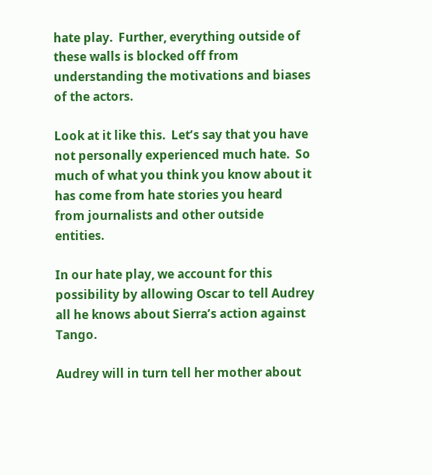hate play.  Further, everything outside of these walls is blocked off from understanding the motivations and biases of the actors.

Look at it like this.  Let’s say that you have not personally experienced much hate.  So much of what you think you know about it has come from hate stories you heard from journalists and other outside entities.

In our hate play, we account for this possibility by allowing Oscar to tell Audrey all he knows about Sierra’s action against Tango.

Audrey will in turn tell her mother about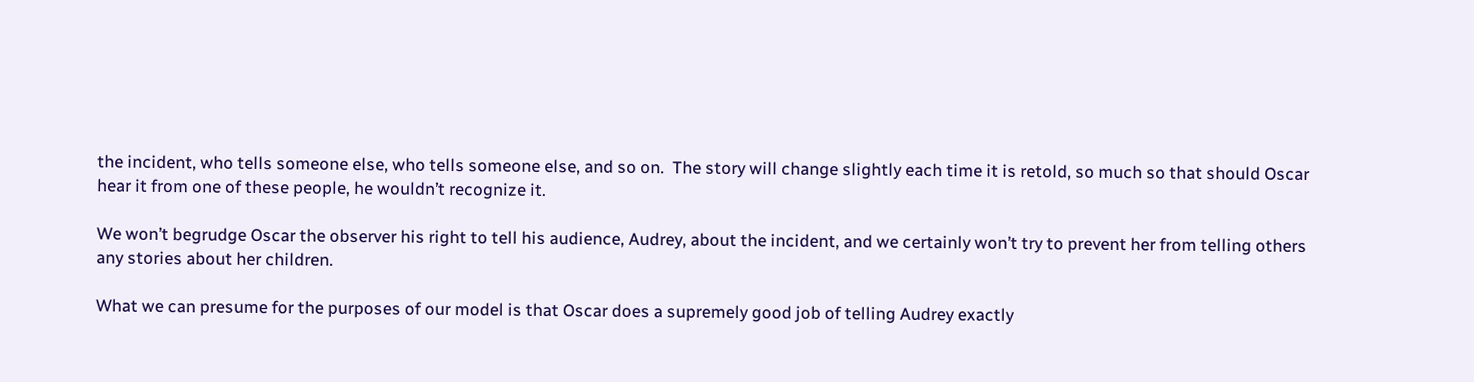the incident, who tells someone else, who tells someone else, and so on.  The story will change slightly each time it is retold, so much so that should Oscar hear it from one of these people, he wouldn’t recognize it.

We won’t begrudge Oscar the observer his right to tell his audience, Audrey, about the incident, and we certainly won’t try to prevent her from telling others any stories about her children.

What we can presume for the purposes of our model is that Oscar does a supremely good job of telling Audrey exactly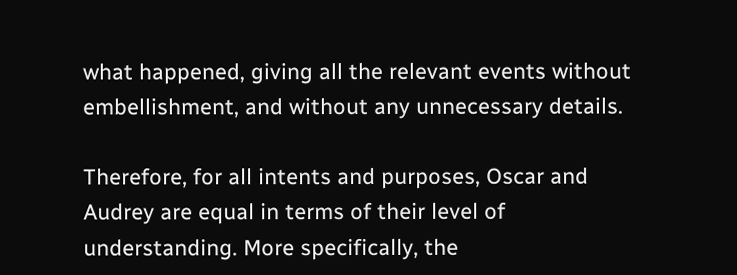what happened, giving all the relevant events without embellishment, and without any unnecessary details.

Therefore, for all intents and purposes, Oscar and Audrey are equal in terms of their level of understanding. More specifically, the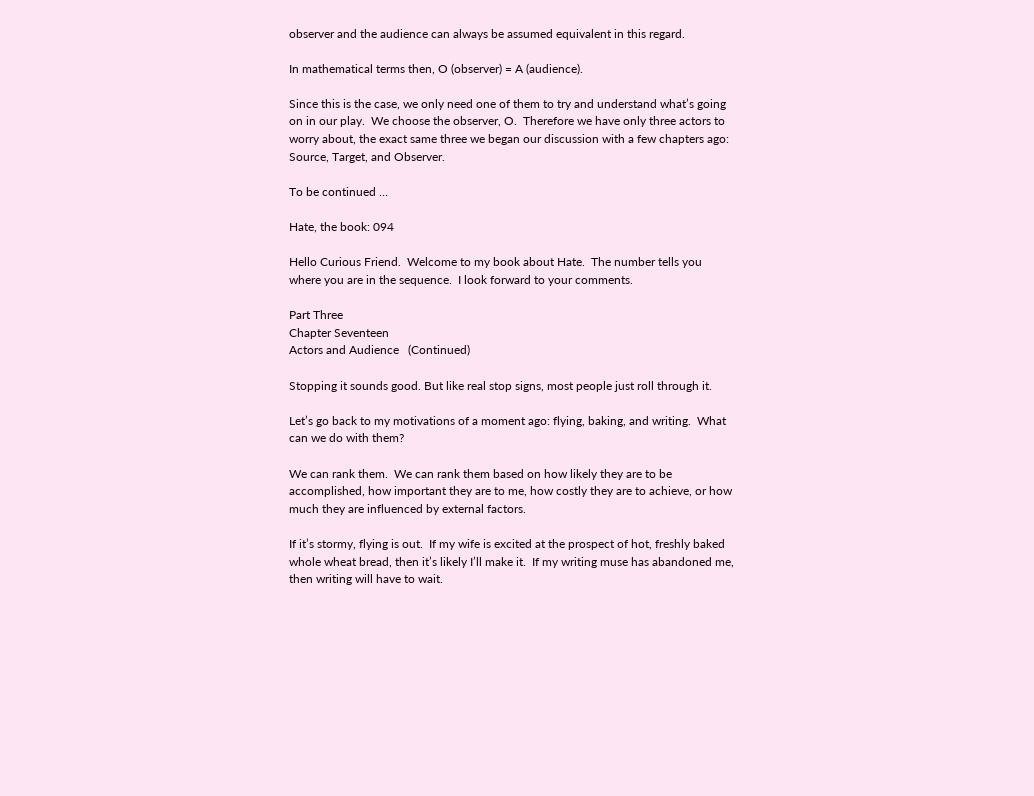observer and the audience can always be assumed equivalent in this regard.

In mathematical terms then, O (observer) = A (audience).

Since this is the case, we only need one of them to try and understand what’s going on in our play.  We choose the observer, O.  Therefore we have only three actors to worry about, the exact same three we began our discussion with a few chapters ago: Source, Target, and Observer.

To be continued …

Hate, the book: 094

Hello Curious Friend.  Welcome to my book about Hate.  The number tells you where you are in the sequence.  I look forward to your comments.

Part Three
Chapter Seventeen
Actors and Audience   (Continued)

Stopping it sounds good. But like real stop signs, most people just roll through it.

Let’s go back to my motivations of a moment ago: flying, baking, and writing.  What can we do with them?

We can rank them.  We can rank them based on how likely they are to be accomplished, how important they are to me, how costly they are to achieve, or how much they are influenced by external factors.

If it’s stormy, flying is out.  If my wife is excited at the prospect of hot, freshly baked whole wheat bread, then it’s likely I’ll make it.  If my writing muse has abandoned me, then writing will have to wait.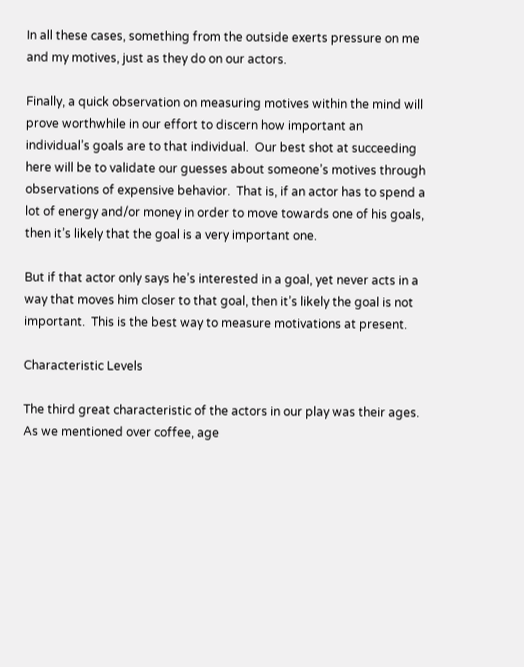In all these cases, something from the outside exerts pressure on me and my motives, just as they do on our actors.

Finally, a quick observation on measuring motives within the mind will prove worthwhile in our effort to discern how important an individual’s goals are to that individual.  Our best shot at succeeding here will be to validate our guesses about someone’s motives through observations of expensive behavior.  That is, if an actor has to spend a lot of energy and/or money in order to move towards one of his goals, then it’s likely that the goal is a very important one.

But if that actor only says he’s interested in a goal, yet never acts in a way that moves him closer to that goal, then it’s likely the goal is not important.  This is the best way to measure motivations at present.

Characteristic Levels

The third great characteristic of the actors in our play was their ages.  As we mentioned over coffee, age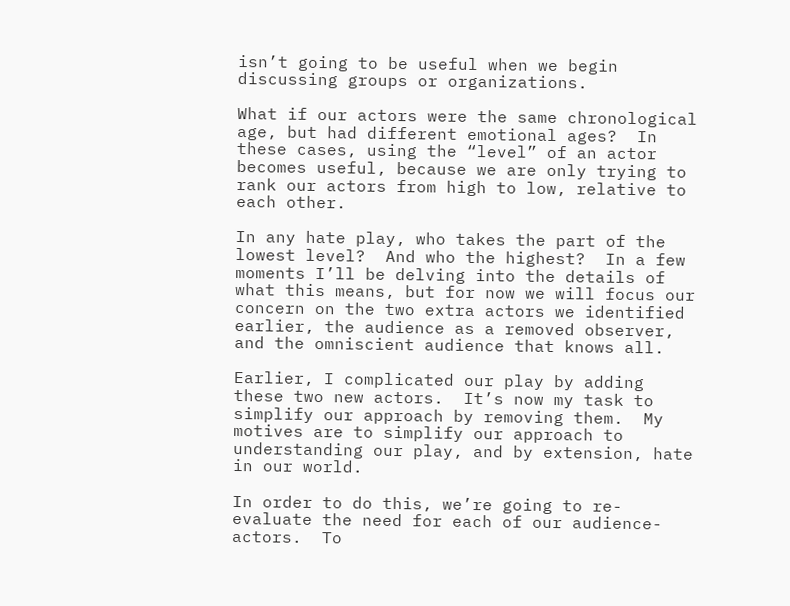isn’t going to be useful when we begin discussing groups or organizations.

What if our actors were the same chronological age, but had different emotional ages?  In these cases, using the “level” of an actor becomes useful, because we are only trying to rank our actors from high to low, relative to each other.

In any hate play, who takes the part of the lowest level?  And who the highest?  In a few moments I’ll be delving into the details of what this means, but for now we will focus our concern on the two extra actors we identified earlier, the audience as a removed observer, and the omniscient audience that knows all.

Earlier, I complicated our play by adding these two new actors.  It’s now my task to simplify our approach by removing them.  My motives are to simplify our approach to understanding our play, and by extension, hate in our world.

In order to do this, we’re going to re-evaluate the need for each of our audience-actors.  To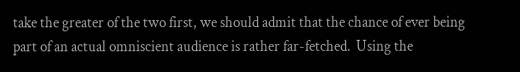take the greater of the two first, we should admit that the chance of ever being part of an actual omniscient audience is rather far-fetched.  Using the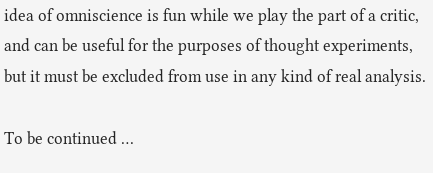idea of omniscience is fun while we play the part of a critic, and can be useful for the purposes of thought experiments, but it must be excluded from use in any kind of real analysis.

To be continued …